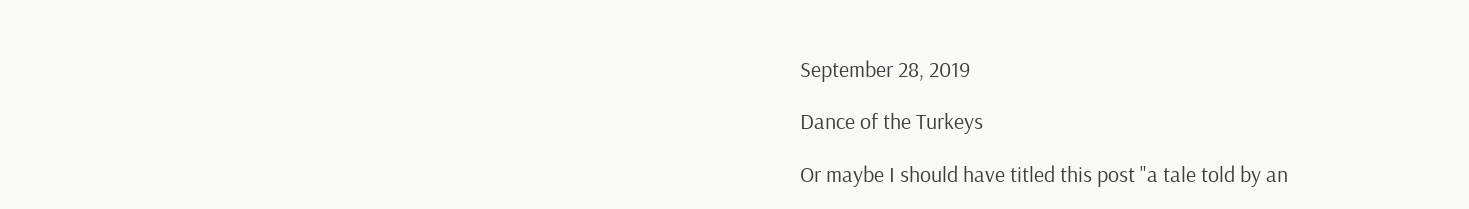September 28, 2019

Dance of the Turkeys

Or maybe I should have titled this post "a tale told by an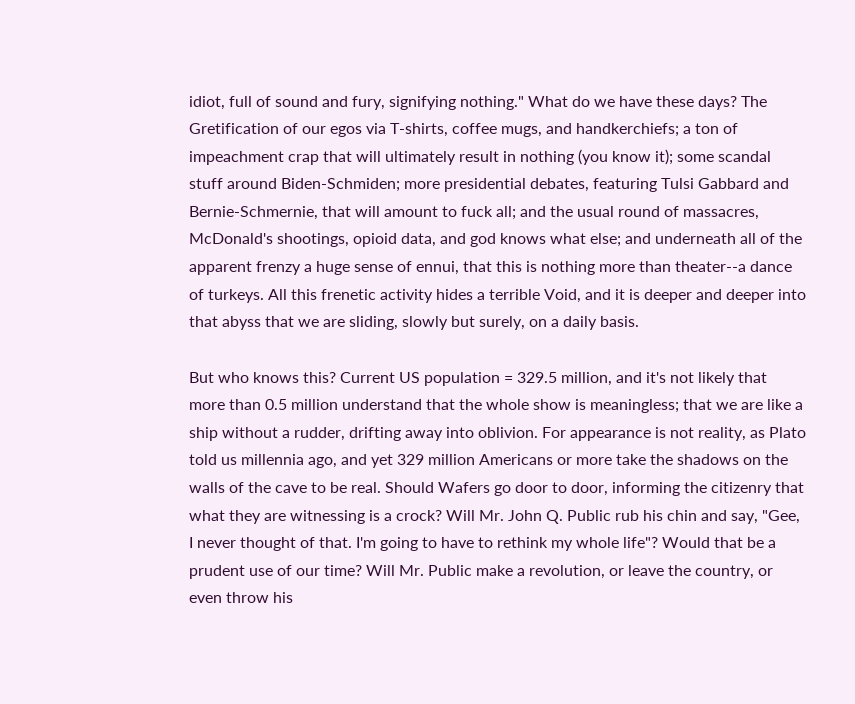idiot, full of sound and fury, signifying nothing." What do we have these days? The Gretification of our egos via T-shirts, coffee mugs, and handkerchiefs; a ton of impeachment crap that will ultimately result in nothing (you know it); some scandal stuff around Biden-Schmiden; more presidential debates, featuring Tulsi Gabbard and Bernie-Schmernie, that will amount to fuck all; and the usual round of massacres, McDonald's shootings, opioid data, and god knows what else; and underneath all of the apparent frenzy a huge sense of ennui, that this is nothing more than theater--a dance of turkeys. All this frenetic activity hides a terrible Void, and it is deeper and deeper into that abyss that we are sliding, slowly but surely, on a daily basis.

But who knows this? Current US population = 329.5 million, and it's not likely that more than 0.5 million understand that the whole show is meaningless; that we are like a ship without a rudder, drifting away into oblivion. For appearance is not reality, as Plato told us millennia ago, and yet 329 million Americans or more take the shadows on the walls of the cave to be real. Should Wafers go door to door, informing the citizenry that what they are witnessing is a crock? Will Mr. John Q. Public rub his chin and say, "Gee, I never thought of that. I'm going to have to rethink my whole life"? Would that be a prudent use of our time? Will Mr. Public make a revolution, or leave the country, or even throw his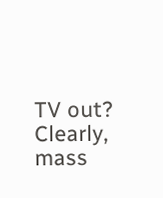TV out? Clearly, mass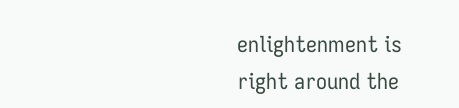enlightenment is right around the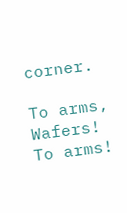corner.

To arms, Wafers! To arms!